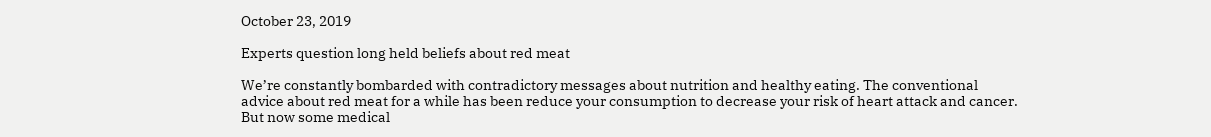October 23, 2019

Experts question long held beliefs about red meat

We’re constantly bombarded with contradictory messages about nutrition and healthy eating. The conventional advice about red meat for a while has been reduce your consumption to decrease your risk of heart attack and cancer. But now some medical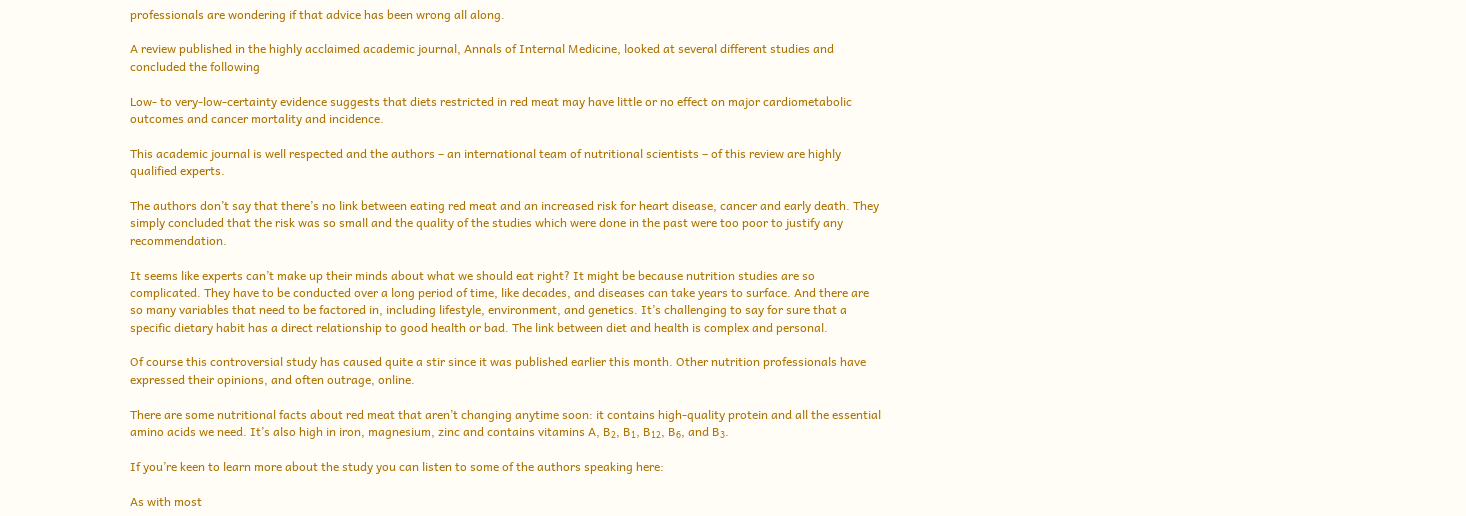professionals are wondering if that advice has been wrong all along.

A review published in the highly acclaimed academic journal, Annals of Internal Medicine, looked at several different studies and concluded the following

Low- to very-low-certainty evidence suggests that diets restricted in red meat may have little or no effect on major cardiometabolic outcomes and cancer mortality and incidence.

This academic journal is well respected and the authors – an international team of nutritional scientists – of this review are highly qualified experts.

The authors don’t say that there’s no link between eating red meat and an increased risk for heart disease, cancer and early death. They simply concluded that the risk was so small and the quality of the studies which were done in the past were too poor to justify any recommendation.

It seems like experts can’t make up their minds about what we should eat right? It might be because nutrition studies are so complicated. They have to be conducted over a long period of time, like decades, and diseases can take years to surface. And there are so many variables that need to be factored in, including lifestyle, environment, and genetics. It’s challenging to say for sure that a specific dietary habit has a direct relationship to good health or bad. The link between diet and health is complex and personal.

Of course this controversial study has caused quite a stir since it was published earlier this month. Other nutrition professionals have expressed their opinions, and often outrage, online.

There are some nutritional facts about red meat that aren’t changing anytime soon: it contains high-quality protein and all the essential amino acids we need. It’s also high in iron, magnesium, zinc and contains vitamins A, B₂, B₁, B₁₂, B₆, and B₃.

If you’re keen to learn more about the study you can listen to some of the authors speaking here:

As with most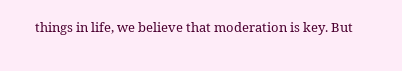things in life, we believe that moderation is key. But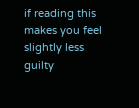if reading this makes you feel slightly less guilty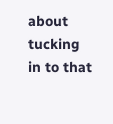about tucking in to that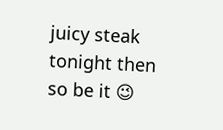juicy steak tonight then so be it 😉